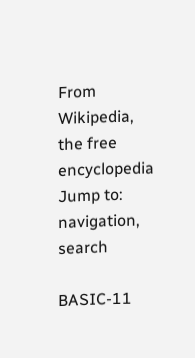From Wikipedia, the free encyclopedia
Jump to: navigation, search

BASIC-11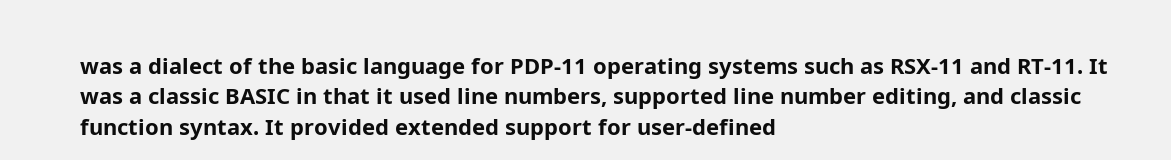was a dialect of the basic language for PDP-11 operating systems such as RSX-11 and RT-11. It was a classic BASIC in that it used line numbers, supported line number editing, and classic function syntax. It provided extended support for user-defined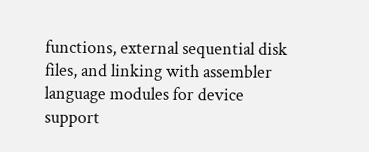functions, external sequential disk files, and linking with assembler language modules for device support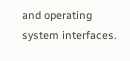and operating system interfaces.